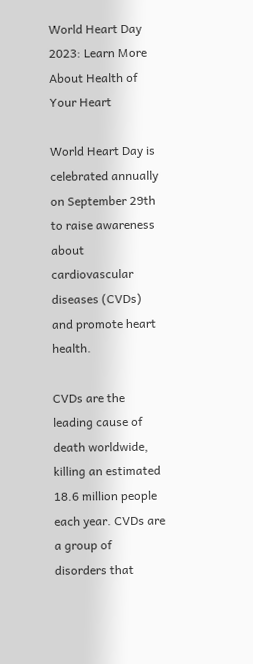World Heart Day 2023: Learn More About Health of Your Heart

World Heart Day is celebrated annually on September 29th to raise awareness about cardiovascular diseases (CVDs) and promote heart health.

CVDs are the leading cause of death worldwide, killing an estimated 18.6 million people each year. CVDs are a group of disorders that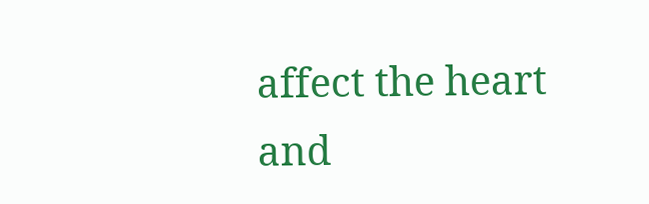affect the heart and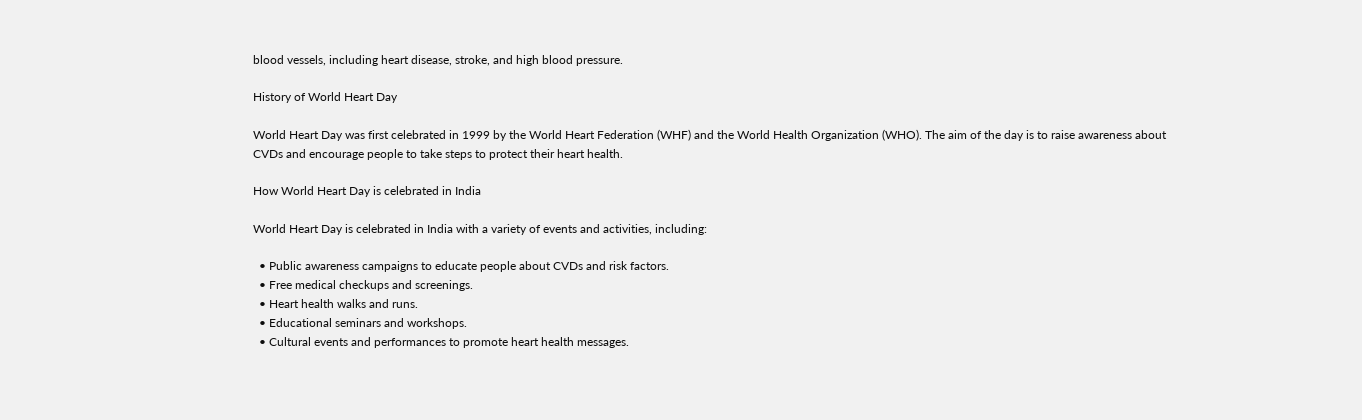blood vessels, including heart disease, stroke, and high blood pressure.

History of World Heart Day

World Heart Day was first celebrated in 1999 by the World Heart Federation (WHF) and the World Health Organization (WHO). The aim of the day is to raise awareness about CVDs and encourage people to take steps to protect their heart health.

How World Heart Day is celebrated in India

World Heart Day is celebrated in India with a variety of events and activities, including:

  • Public awareness campaigns to educate people about CVDs and risk factors.
  • Free medical checkups and screenings.
  • Heart health walks and runs.
  • Educational seminars and workshops.
  • Cultural events and performances to promote heart health messages.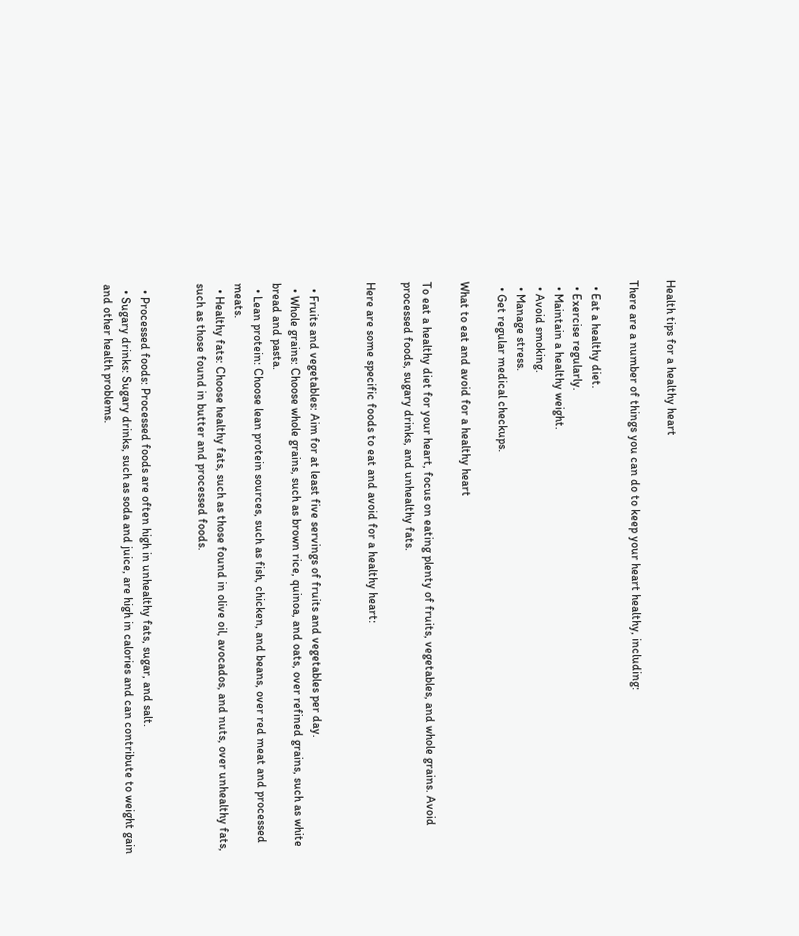Health tips for a healthy heart

There are a number of things you can do to keep your heart healthy, including:

  • Eat a healthy diet.
  • Exercise regularly.
  • Maintain a healthy weight.
  • Avoid smoking.
  • Manage stress.
  • Get regular medical checkups.

What to eat and avoid for a healthy heart

To eat a healthy diet for your heart, focus on eating plenty of fruits, vegetables, and whole grains. Avoid processed foods, sugary drinks, and unhealthy fats.

Here are some specific foods to eat and avoid for a healthy heart:


  • Fruits and vegetables: Aim for at least five servings of fruits and vegetables per day.
  • Whole grains: Choose whole grains, such as brown rice, quinoa, and oats, over refined grains, such as white bread and pasta.
  • Lean protein: Choose lean protein sources, such as fish, chicken, and beans, over red meat and processed meats.
  • Healthy fats: Choose healthy fats, such as those found in olive oil, avocados, and nuts, over unhealthy fats, such as those found in butter and processed foods.


  • Processed foods: Processed foods are often high in unhealthy fats, sugar, and salt.
  • Sugary drinks: Sugary drinks, such as soda and juice, are high in calories and can contribute to weight gain and other health problems.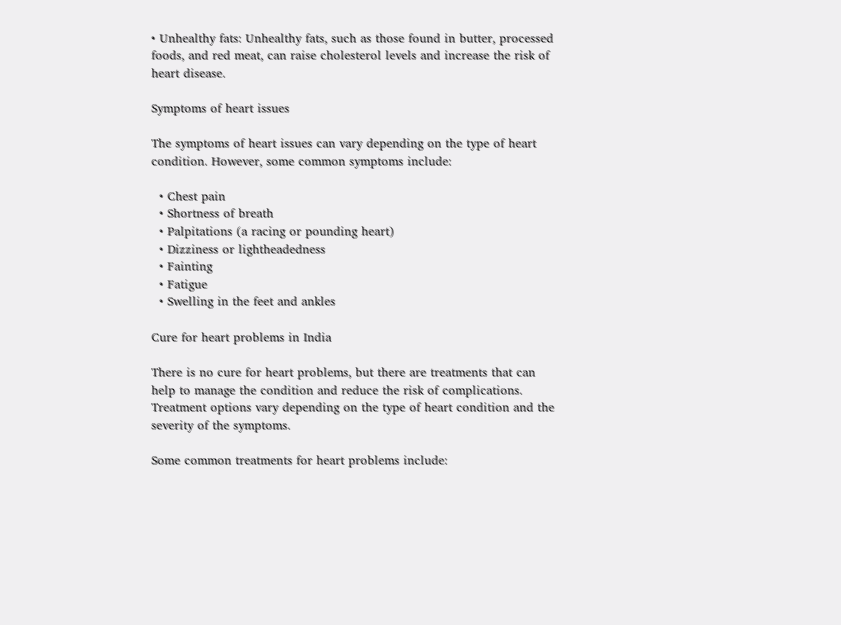• Unhealthy fats: Unhealthy fats, such as those found in butter, processed foods, and red meat, can raise cholesterol levels and increase the risk of heart disease.

Symptoms of heart issues

The symptoms of heart issues can vary depending on the type of heart condition. However, some common symptoms include:

  • Chest pain
  • Shortness of breath
  • Palpitations (a racing or pounding heart)
  • Dizziness or lightheadedness
  • Fainting
  • Fatigue
  • Swelling in the feet and ankles

Cure for heart problems in India

There is no cure for heart problems, but there are treatments that can help to manage the condition and reduce the risk of complications. Treatment options vary depending on the type of heart condition and the severity of the symptoms.

Some common treatments for heart problems include: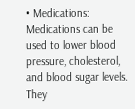• Medications: Medications can be used to lower blood pressure, cholesterol, and blood sugar levels. They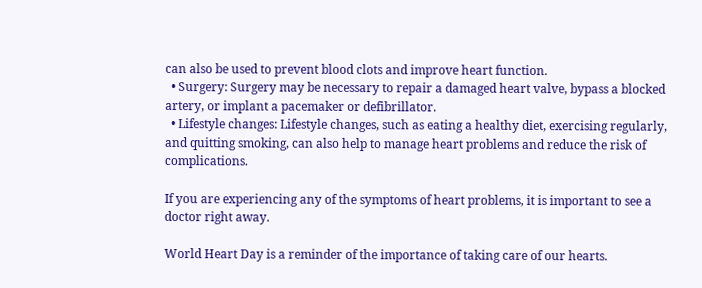can also be used to prevent blood clots and improve heart function.
  • Surgery: Surgery may be necessary to repair a damaged heart valve, bypass a blocked artery, or implant a pacemaker or defibrillator.
  • Lifestyle changes: Lifestyle changes, such as eating a healthy diet, exercising regularly, and quitting smoking, can also help to manage heart problems and reduce the risk of complications.

If you are experiencing any of the symptoms of heart problems, it is important to see a doctor right away.

World Heart Day is a reminder of the importance of taking care of our hearts.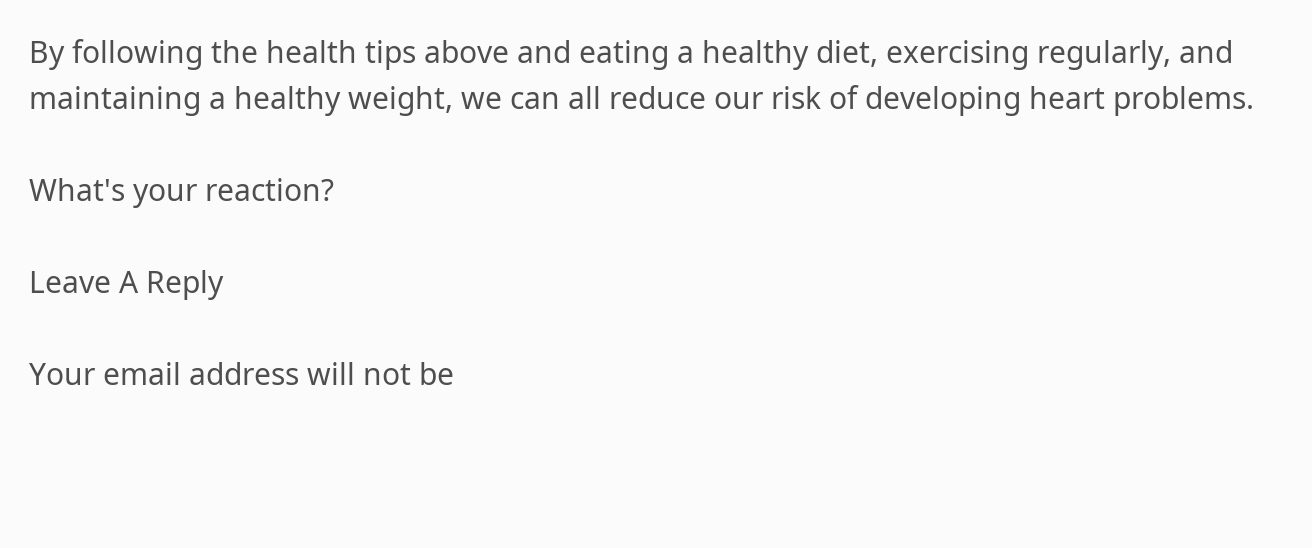By following the health tips above and eating a healthy diet, exercising regularly, and maintaining a healthy weight, we can all reduce our risk of developing heart problems.

What's your reaction?

Leave A Reply

Your email address will not be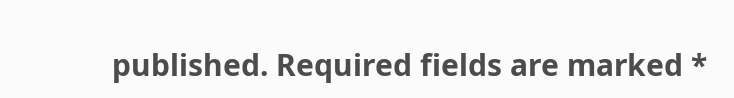published. Required fields are marked *